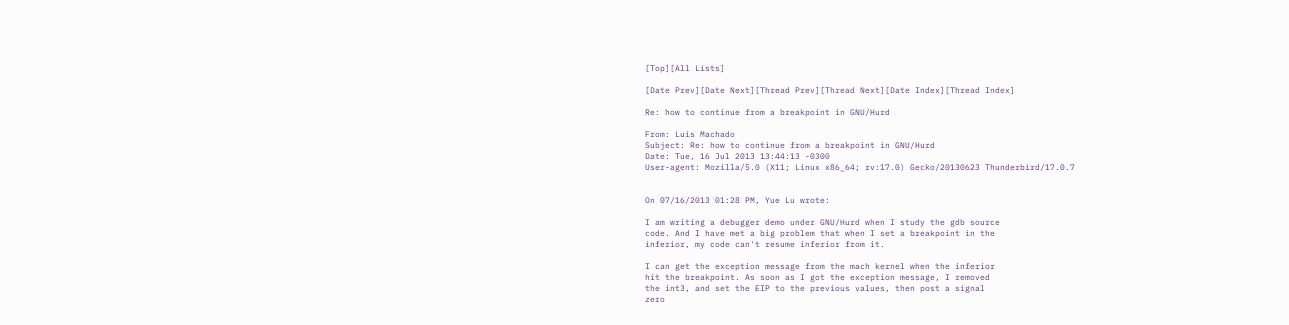[Top][All Lists]

[Date Prev][Date Next][Thread Prev][Thread Next][Date Index][Thread Index]

Re: how to continue from a breakpoint in GNU/Hurd

From: Luis Machado
Subject: Re: how to continue from a breakpoint in GNU/Hurd
Date: Tue, 16 Jul 2013 13:44:13 -0300
User-agent: Mozilla/5.0 (X11; Linux x86_64; rv:17.0) Gecko/20130623 Thunderbird/17.0.7


On 07/16/2013 01:28 PM, Yue Lu wrote:

I am writing a debugger demo under GNU/Hurd when I study the gdb source
code. And I have met a big problem that when I set a breakpoint in the
inferior, my code can't resume inferior from it.

I can get the exception message from the mach kernel when the inferior
hit the breakpoint. As soon as I got the exception message, I removed
the int3, and set the EIP to the previous values, then post a signal
zero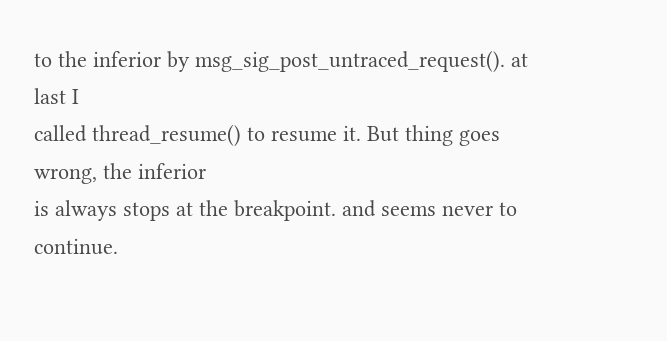to the inferior by msg_sig_post_untraced_request(). at last I
called thread_resume() to resume it. But thing goes wrong, the inferior
is always stops at the breakpoint. and seems never to continue.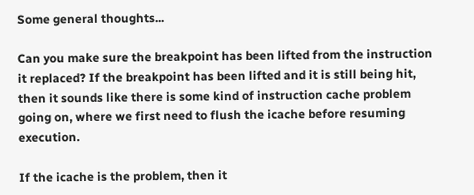Some general thoughts...

Can you make sure the breakpoint has been lifted from the instruction it replaced? If the breakpoint has been lifted and it is still being hit, then it sounds like there is some kind of instruction cache problem going on, where we first need to flush the icache before resuming execution.

If the icache is the problem, then it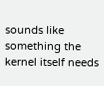sounds like something the kernel itself needs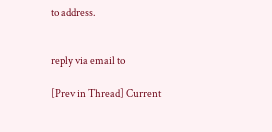to address.


reply via email to

[Prev in Thread] Current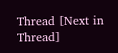Thread [Next in Thread]